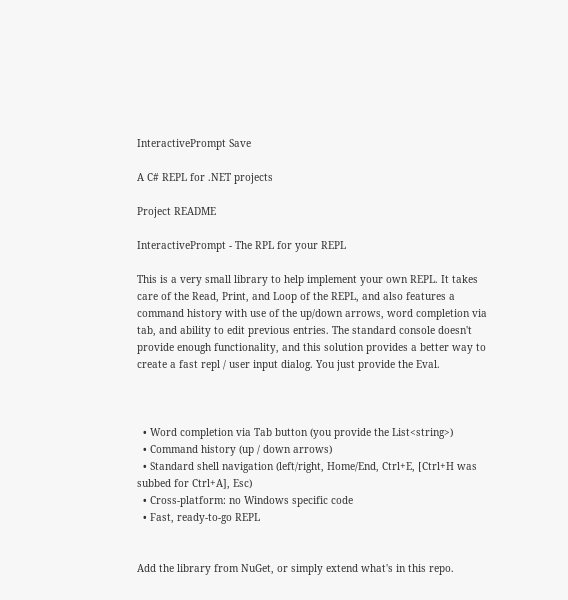InteractivePrompt Save

A C# REPL for .NET projects

Project README

InteractivePrompt - The RPL for your REPL

This is a very small library to help implement your own REPL. It takes care of the Read, Print, and Loop of the REPL, and also features a command history with use of the up/down arrows, word completion via tab, and ability to edit previous entries. The standard console doesn't provide enough functionality, and this solution provides a better way to create a fast repl / user input dialog. You just provide the Eval.



  • Word completion via Tab button (you provide the List<string>)
  • Command history (up / down arrows)
  • Standard shell navigation (left/right, Home/End, Ctrl+E, [Ctrl+H was subbed for Ctrl+A], Esc)
  • Cross-platform: no Windows specific code
  • Fast, ready-to-go REPL


Add the library from NuGet, or simply extend what's in this repo.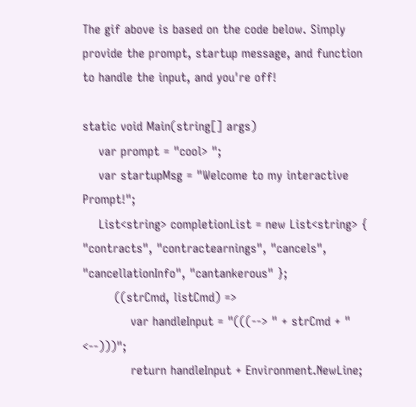The gif above is based on the code below. Simply provide the prompt, startup message, and function to handle the input, and you're off!

static void Main(string[] args)
    var prompt = "cool> ";
    var startupMsg = "Welcome to my interactive Prompt!";
    List<string> completionList = new List<string> { "contracts", "contractearnings", "cancels", "cancellationInfo", "cantankerous" };
        ((strCmd, listCmd) =>
            var handleInput = "(((--> " + strCmd + " <--)))";
            return handleInput + Environment.NewLine;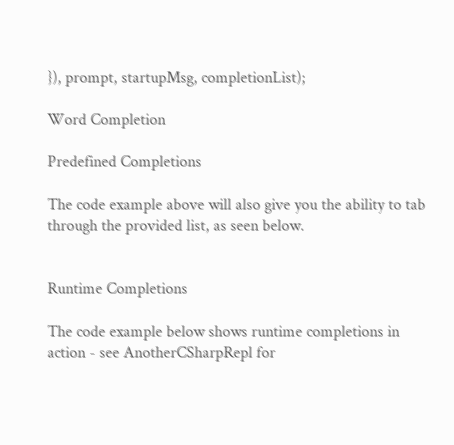}), prompt, startupMsg, completionList);

Word Completion

Predefined Completions

The code example above will also give you the ability to tab through the provided list, as seen below.


Runtime Completions

The code example below shows runtime completions in action - see AnotherCSharpRepl for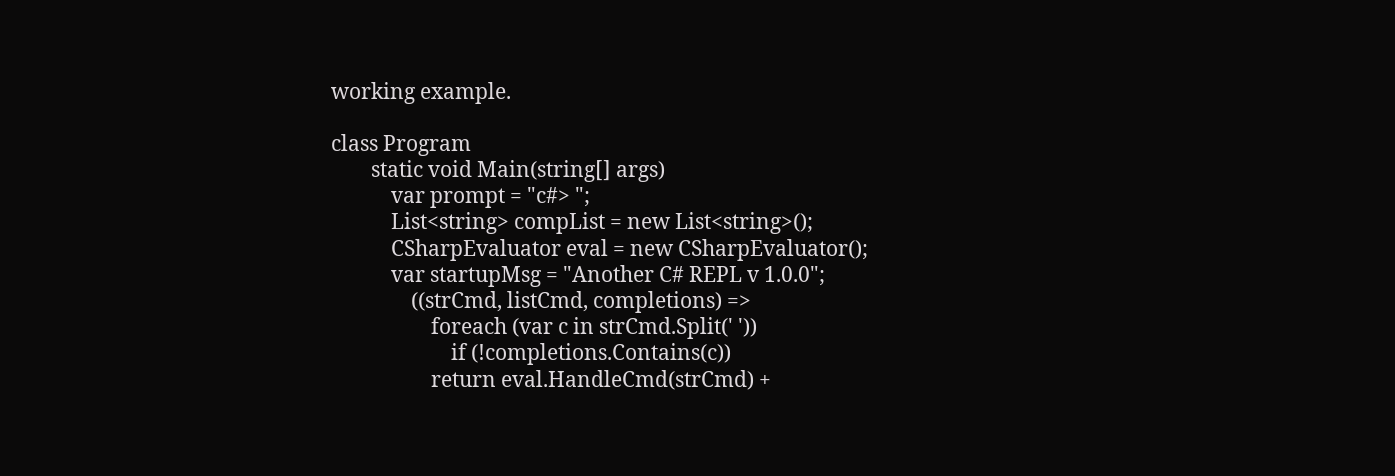working example.

class Program
        static void Main(string[] args)
            var prompt = "c#> ";
            List<string> compList = new List<string>();
            CSharpEvaluator eval = new CSharpEvaluator();
            var startupMsg = "Another C# REPL v 1.0.0";
                ((strCmd, listCmd, completions) =>
                    foreach (var c in strCmd.Split(' '))
                        if (!completions.Contains(c))
                    return eval.HandleCmd(strCmd) +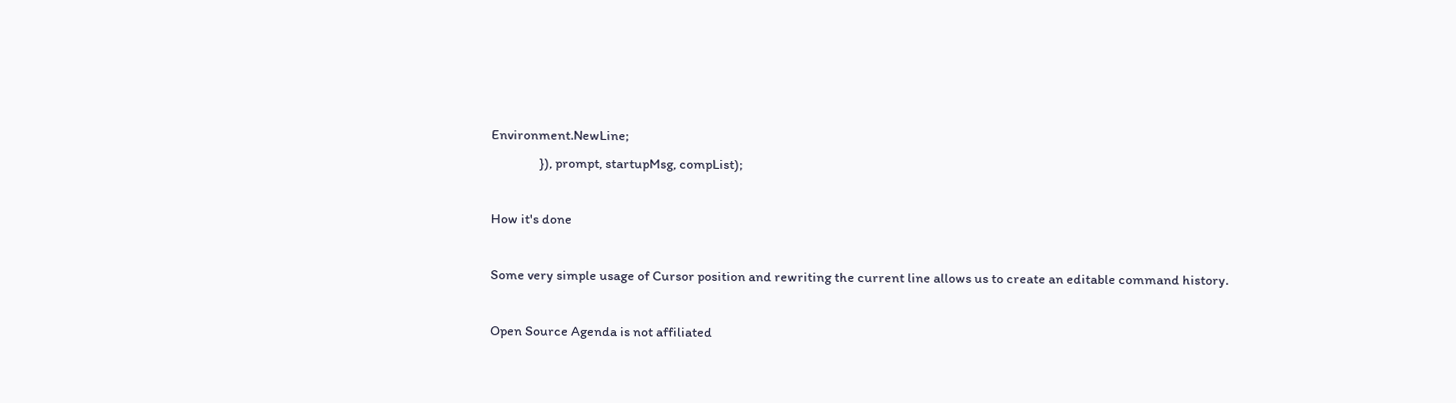Environment.NewLine;
                }), prompt, startupMsg, compList);

How it's done

Some very simple usage of Cursor position and rewriting the current line allows us to create an editable command history.

Open Source Agenda is not affiliated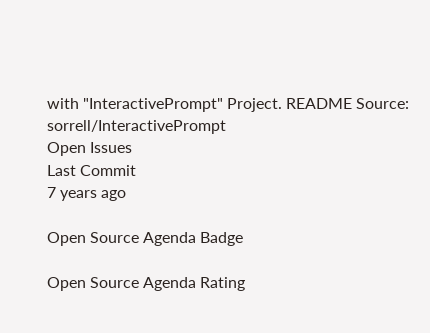with "InteractivePrompt" Project. README Source: sorrell/InteractivePrompt
Open Issues
Last Commit
7 years ago

Open Source Agenda Badge

Open Source Agenda Rating